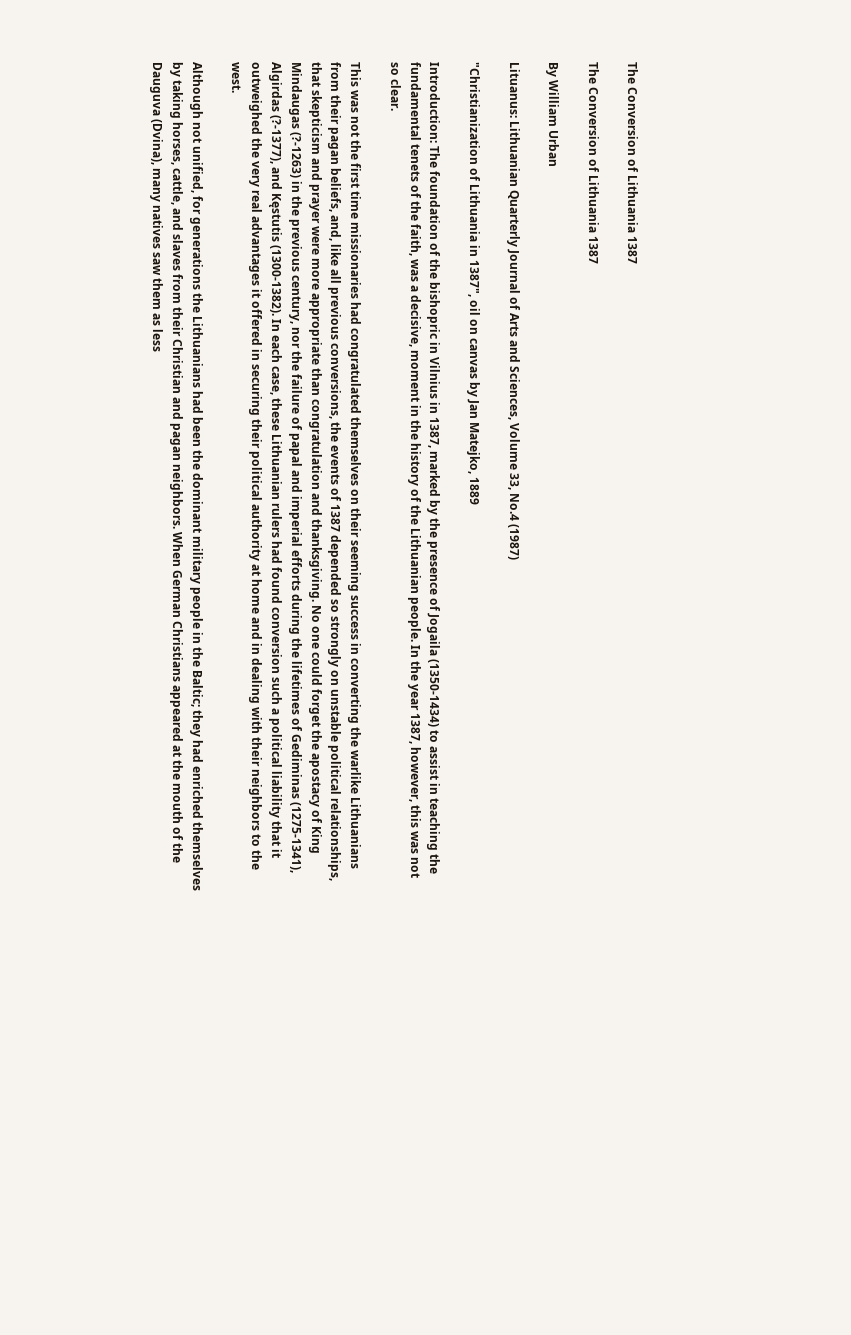The Conversion of Lithuania 1387

The Conversion of Lithuania 1387

By William Urban

Lituanus: Lithuanian Quarterly Journal of Arts and Sciences, Volume 33, No.4 (1987)

"Christianization of Lithuania in 1387", oil on canvas by Jan Matejko, 1889

Introduction: The foundation of the bishopric in Vilnius in 1387, marked by the presence of Jogaila (1350-1434) to assist in teaching the fundamental tenets of the faith, was a decisive, moment in the history of the Lithuanian people. In the year 1387, however, this was not so clear.

This was not the first time missionaries had congratulated themselves on their seeming success in converting the warlike Lithuanians from their pagan beliefs, and, like all previous conversions, the events of 1387 depended so strongly on unstable political relationships, that skepticism and prayer were more appropriate than congratulation and thanksgiving. No one could forget the apostacy of King Mindaugas (?-1263) in the previous century, nor the failure of papal and imperial efforts during the lifetimes of Gediminas (1275-1341), Algirdas (?-1377), and Kęstutis (1300-1382). In each case, these Lithuanian rulers had found conversion such a political liability that it outweighed the very real advantages it offered in securing their political authority at home and in dealing with their neighbors to the west.

Although not unified, for generations the Lithuanians had been the dominant military people in the Baltic; they had enriched themselves by taking horses, cattle, and slaves from their Christian and pagan neighbors. When German Christians appeared at the mouth of the Dauguva (Dvina), many natives saw them as less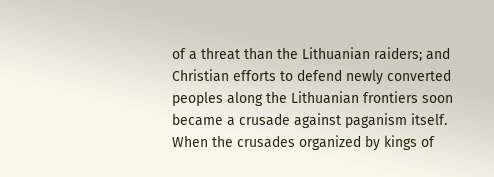of a threat than the Lithuanian raiders; and Christian efforts to defend newly converted peoples along the Lithuanian frontiers soon became a crusade against paganism itself. When the crusades organized by kings of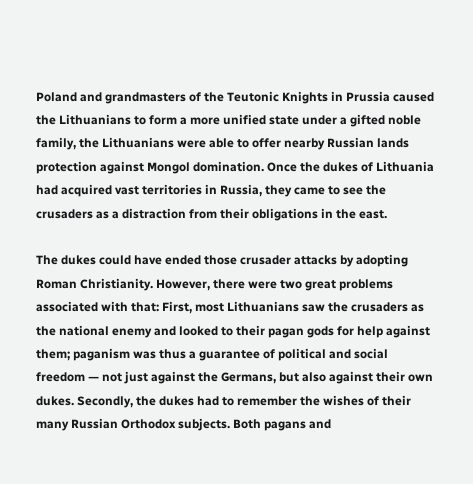Poland and grandmasters of the Teutonic Knights in Prussia caused the Lithuanians to form a more unified state under a gifted noble family, the Lithuanians were able to offer nearby Russian lands protection against Mongol domination. Once the dukes of Lithuania had acquired vast territories in Russia, they came to see the crusaders as a distraction from their obligations in the east.

The dukes could have ended those crusader attacks by adopting Roman Christianity. However, there were two great problems associated with that: First, most Lithuanians saw the crusaders as the national enemy and looked to their pagan gods for help against them; paganism was thus a guarantee of political and social freedom — not just against the Germans, but also against their own dukes. Secondly, the dukes had to remember the wishes of their many Russian Orthodox subjects. Both pagans and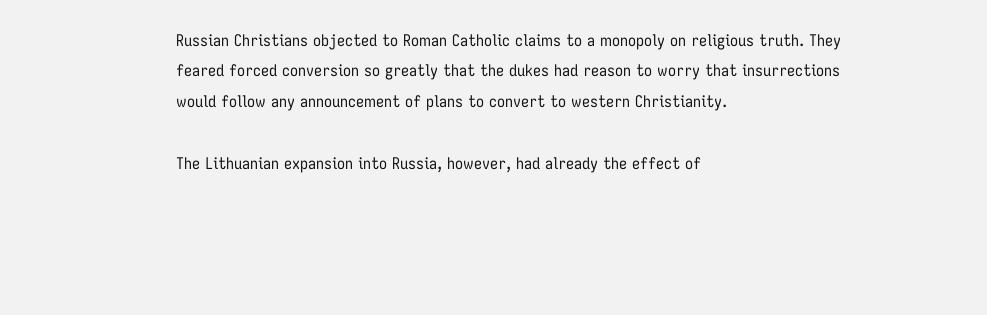Russian Christians objected to Roman Catholic claims to a monopoly on religious truth. They feared forced conversion so greatly that the dukes had reason to worry that insurrections would follow any announcement of plans to convert to western Christianity.

The Lithuanian expansion into Russia, however, had already the effect of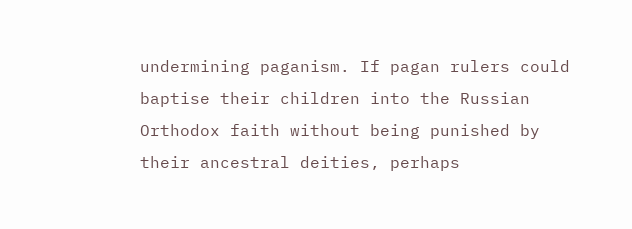undermining paganism. If pagan rulers could baptise their children into the Russian Orthodox faith without being punished by their ancestral deities, perhaps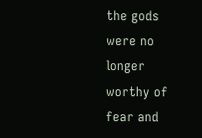the gods were no longer worthy of fear and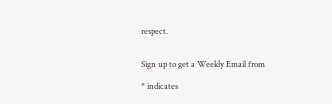respect.


Sign up to get a Weekly Email from

* indicates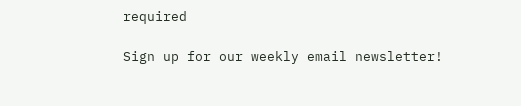required

Sign up for our weekly email newsletter!